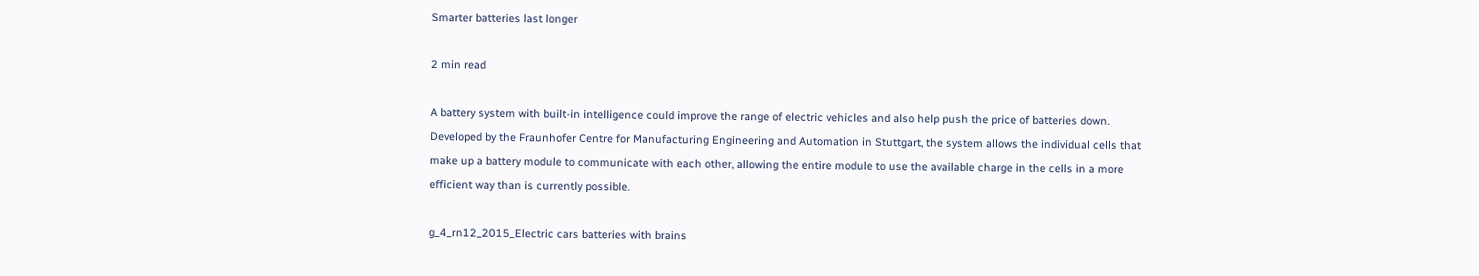Smarter batteries last longer

2 min read

A battery system with built-in intelligence could improve the range of electric vehicles and also help push the price of batteries down. Developed by the Fraunhofer Centre for Manufacturing Engineering and Automation in Stuttgart, the system allows the individual cells that make up a battery module to communicate with each other, allowing the entire module to use the available charge in the cells in a more efficient way than is currently possible.

g_4_rn12_2015_Electric cars batteries with brains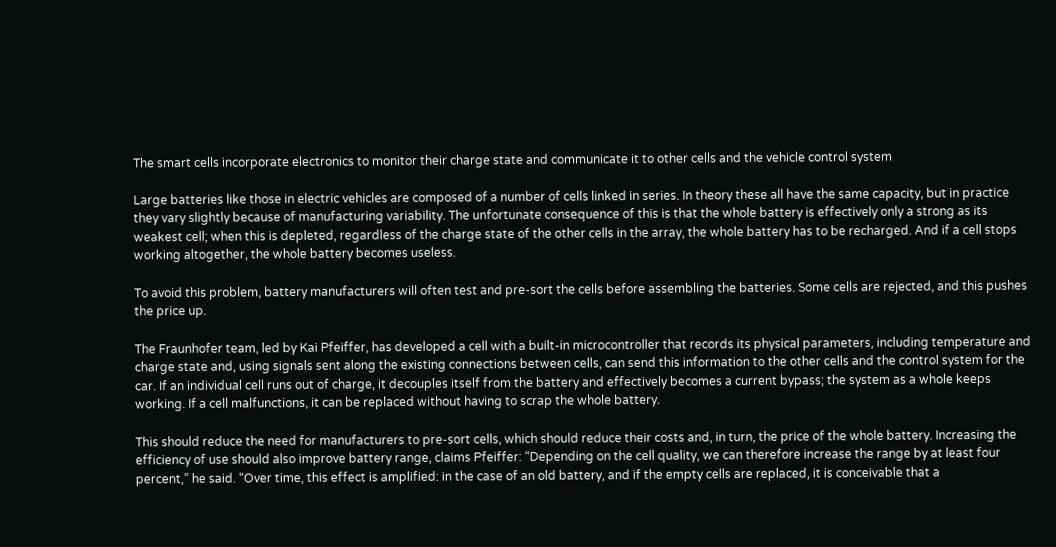The smart cells incorporate electronics to monitor their charge state and communicate it to other cells and the vehicle control system

Large batteries like those in electric vehicles are composed of a number of cells linked in series. In theory these all have the same capacity, but in practice they vary slightly because of manufacturing variability. The unfortunate consequence of this is that the whole battery is effectively only a strong as its weakest cell; when this is depleted, regardless of the charge state of the other cells in the array, the whole battery has to be recharged. And if a cell stops working altogether, the whole battery becomes useless.

To avoid this problem, battery manufacturers will often test and pre-sort the cells before assembling the batteries. Some cells are rejected, and this pushes the price up.

The Fraunhofer team, led by Kai Pfeiffer, has developed a cell with a built-in microcontroller that records its physical parameters, including temperature and charge state and, using signals sent along the existing connections between cells, can send this information to the other cells and the control system for the car. If an individual cell runs out of charge, it decouples itself from the battery and effectively becomes a current bypass; the system as a whole keeps working. If a cell malfunctions, it can be replaced without having to scrap the whole battery.

This should reduce the need for manufacturers to pre-sort cells, which should reduce their costs and, in turn, the price of the whole battery. Increasing the efficiency of use should also improve battery range, claims Pfeiffer: “Depending on the cell quality, we can therefore increase the range by at least four percent,” he said. “Over time, this effect is amplified: in the case of an old battery, and if the empty cells are replaced, it is conceivable that a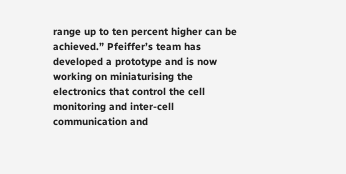range up to ten percent higher can be achieved.” Pfeiffer’s team has developed a prototype and is now working on miniaturising the electronics that control the cell monitoring and inter-cell communication and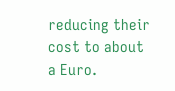reducing their cost to about a Euro.